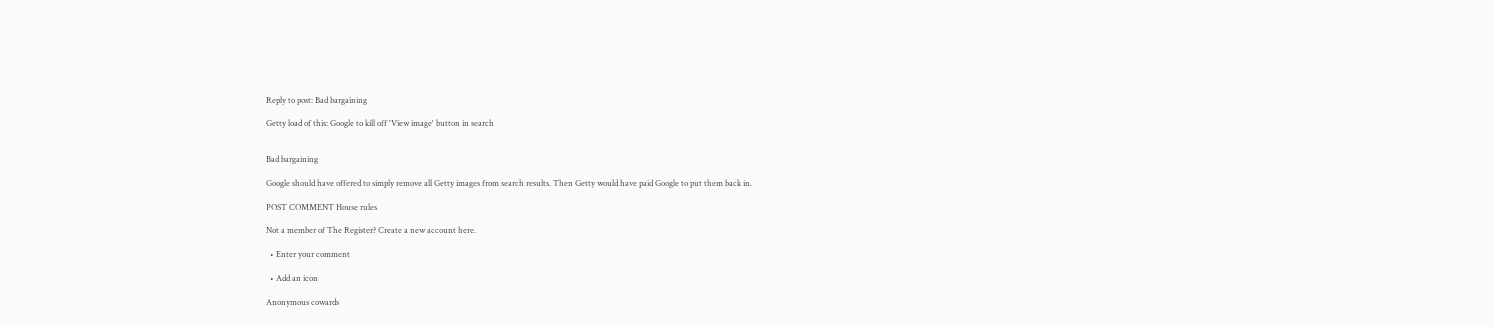Reply to post: Bad bargaining

Getty load of this: Google to kill off 'View image' button in search


Bad bargaining

Google should have offered to simply remove all Getty images from search results. Then Getty would have paid Google to put them back in.

POST COMMENT House rules

Not a member of The Register? Create a new account here.

  • Enter your comment

  • Add an icon

Anonymous cowards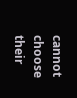cannot choose their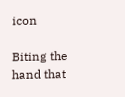icon

Biting the hand that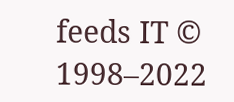feeds IT © 1998–2022